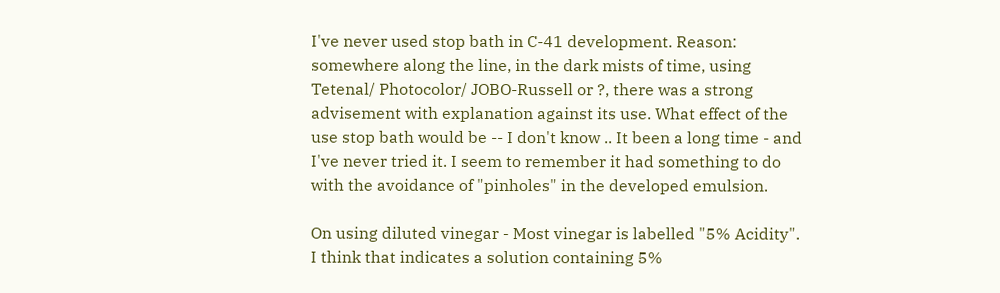I've never used stop bath in C-41 development. Reason: somewhere along the line, in the dark mists of time, using Tetenal/ Photocolor/ JOBO-Russell or ?, there was a strong advisement with explanation against its use. What effect of the use stop bath would be -- I don't know .. It been a long time - and I've never tried it. I seem to remember it had something to do with the avoidance of "pinholes" in the developed emulsion.

On using diluted vinegar - Most vinegar is labelled "5% Acidity". I think that indicates a solution containing 5%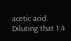acetic acid. Diluting that 1:4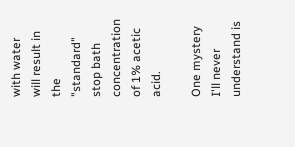with water will result in the "standard" stop bath concentration of 1% acetic acid.

One mystery I'll never understand is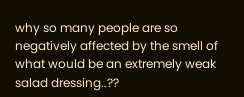why so many people are so negatively affected by the smell of what would be an extremely weak salad dressing..??